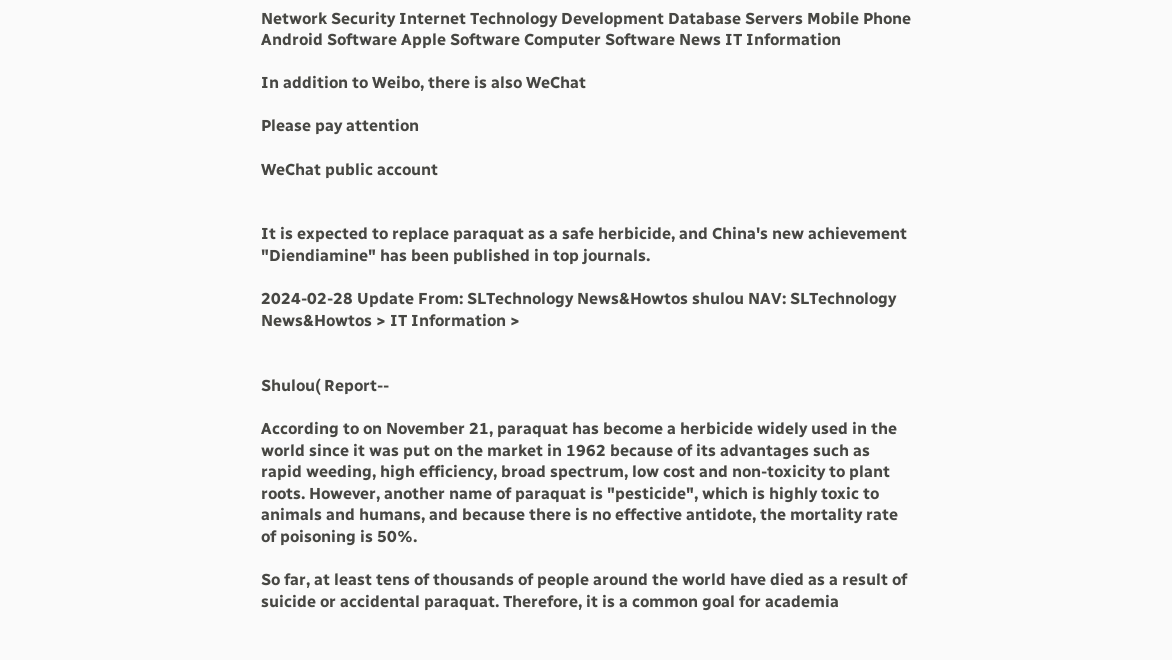Network Security Internet Technology Development Database Servers Mobile Phone Android Software Apple Software Computer Software News IT Information

In addition to Weibo, there is also WeChat

Please pay attention

WeChat public account


It is expected to replace paraquat as a safe herbicide, and China's new achievement "Diendiamine" has been published in top journals.

2024-02-28 Update From: SLTechnology News&Howtos shulou NAV: SLTechnology News&Howtos > IT Information >


Shulou( Report--

According to on November 21, paraquat has become a herbicide widely used in the world since it was put on the market in 1962 because of its advantages such as rapid weeding, high efficiency, broad spectrum, low cost and non-toxicity to plant roots. However, another name of paraquat is "pesticide", which is highly toxic to animals and humans, and because there is no effective antidote, the mortality rate of poisoning is 50%.

So far, at least tens of thousands of people around the world have died as a result of suicide or accidental paraquat. Therefore, it is a common goal for academia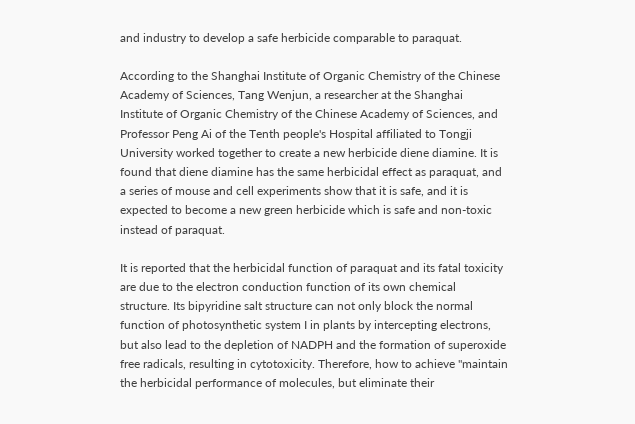and industry to develop a safe herbicide comparable to paraquat.

According to the Shanghai Institute of Organic Chemistry of the Chinese Academy of Sciences, Tang Wenjun, a researcher at the Shanghai Institute of Organic Chemistry of the Chinese Academy of Sciences, and Professor Peng Ai of the Tenth people's Hospital affiliated to Tongji University worked together to create a new herbicide diene diamine. It is found that diene diamine has the same herbicidal effect as paraquat, and a series of mouse and cell experiments show that it is safe, and it is expected to become a new green herbicide which is safe and non-toxic instead of paraquat.

It is reported that the herbicidal function of paraquat and its fatal toxicity are due to the electron conduction function of its own chemical structure. Its bipyridine salt structure can not only block the normal function of photosynthetic system I in plants by intercepting electrons, but also lead to the depletion of NADPH and the formation of superoxide free radicals, resulting in cytotoxicity. Therefore, how to achieve "maintain the herbicidal performance of molecules, but eliminate their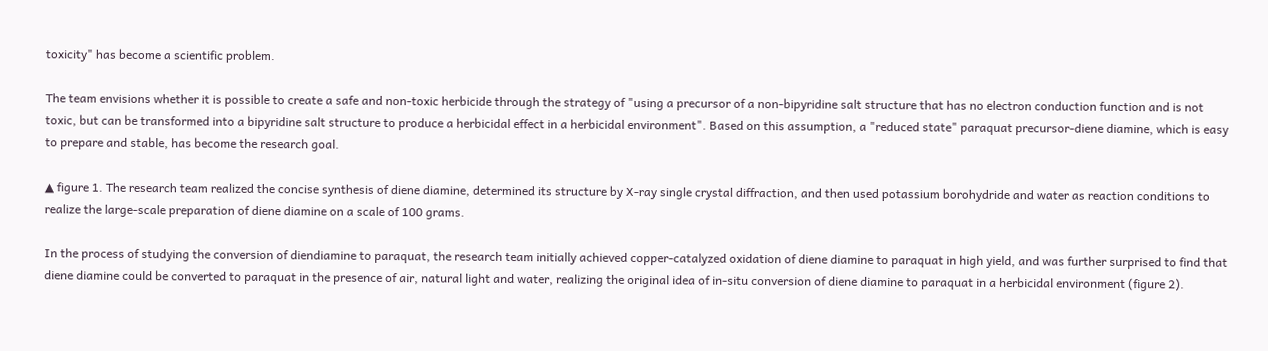toxicity" has become a scientific problem.

The team envisions whether it is possible to create a safe and non-toxic herbicide through the strategy of "using a precursor of a non-bipyridine salt structure that has no electron conduction function and is not toxic, but can be transformed into a bipyridine salt structure to produce a herbicidal effect in a herbicidal environment". Based on this assumption, a "reduced state" paraquat precursor-diene diamine, which is easy to prepare and stable, has become the research goal.

▲ figure 1. The research team realized the concise synthesis of diene diamine, determined its structure by X-ray single crystal diffraction, and then used potassium borohydride and water as reaction conditions to realize the large-scale preparation of diene diamine on a scale of 100 grams.

In the process of studying the conversion of diendiamine to paraquat, the research team initially achieved copper-catalyzed oxidation of diene diamine to paraquat in high yield, and was further surprised to find that diene diamine could be converted to paraquat in the presence of air, natural light and water, realizing the original idea of in-situ conversion of diene diamine to paraquat in a herbicidal environment (figure 2).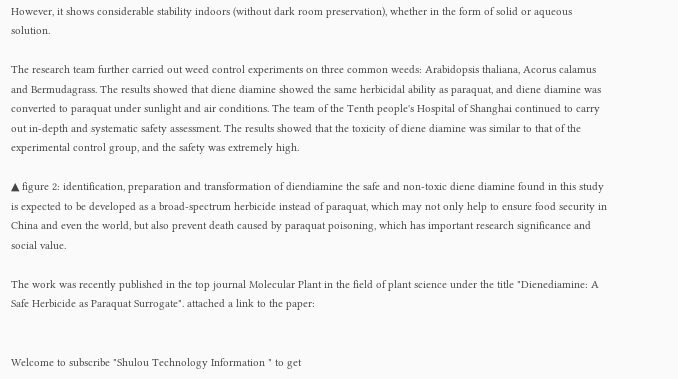However, it shows considerable stability indoors (without dark room preservation), whether in the form of solid or aqueous solution.

The research team further carried out weed control experiments on three common weeds: Arabidopsis thaliana, Acorus calamus and Bermudagrass. The results showed that diene diamine showed the same herbicidal ability as paraquat, and diene diamine was converted to paraquat under sunlight and air conditions. The team of the Tenth people's Hospital of Shanghai continued to carry out in-depth and systematic safety assessment. The results showed that the toxicity of diene diamine was similar to that of the experimental control group, and the safety was extremely high.

▲ figure 2: identification, preparation and transformation of diendiamine the safe and non-toxic diene diamine found in this study is expected to be developed as a broad-spectrum herbicide instead of paraquat, which may not only help to ensure food security in China and even the world, but also prevent death caused by paraquat poisoning, which has important research significance and social value.

The work was recently published in the top journal Molecular Plant in the field of plant science under the title "Dienediamine: A Safe Herbicide as Paraquat Surrogate". attached a link to the paper:


Welcome to subscribe "Shulou Technology Information " to get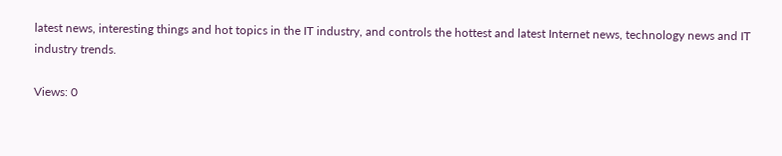latest news, interesting things and hot topics in the IT industry, and controls the hottest and latest Internet news, technology news and IT industry trends.

Views: 0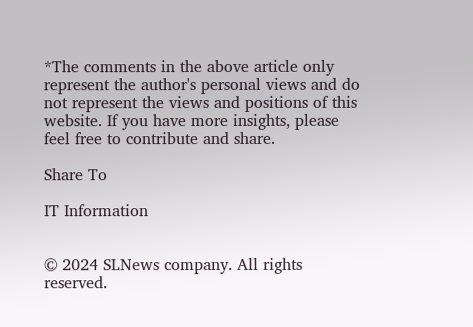*The comments in the above article only represent the author's personal views and do not represent the views and positions of this website. If you have more insights, please feel free to contribute and share.

Share To

IT Information


© 2024 SLNews company. All rights reserved.